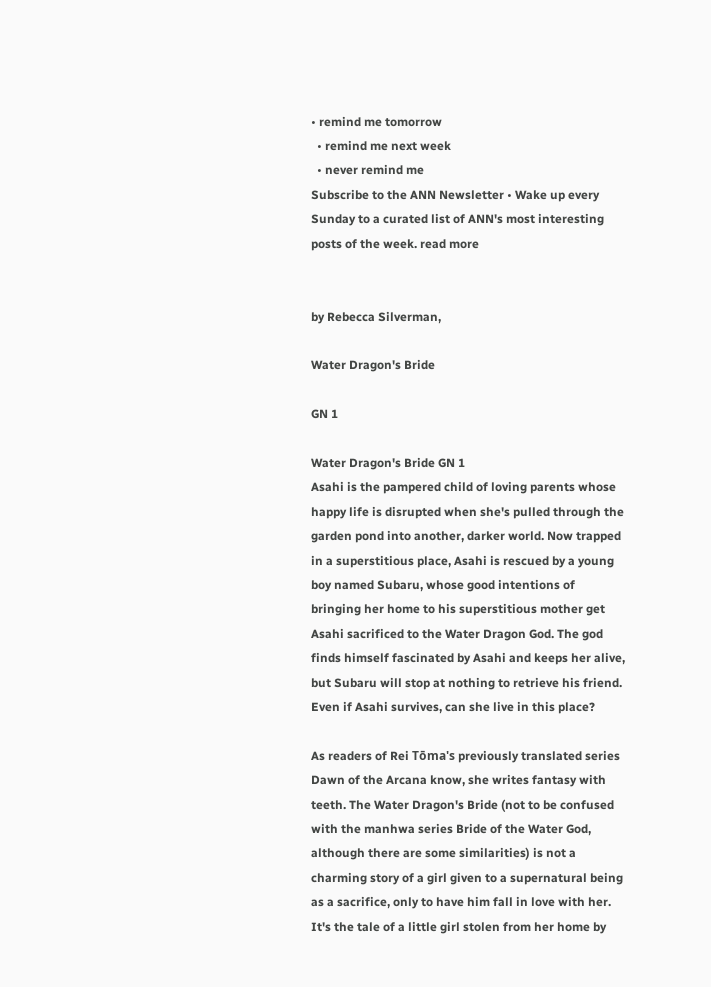• remind me tomorrow
  • remind me next week
  • never remind me
Subscribe to the ANN Newsletter • Wake up every Sunday to a curated list of ANN's most interesting posts of the week. read more


by Rebecca Silverman,

Water Dragon's Bride

GN 1

Water Dragon's Bride GN 1
Asahi is the pampered child of loving parents whose happy life is disrupted when she's pulled through the garden pond into another, darker world. Now trapped in a superstitious place, Asahi is rescued by a young boy named Subaru, whose good intentions of bringing her home to his superstitious mother get Asahi sacrificed to the Water Dragon God. The god finds himself fascinated by Asahi and keeps her alive, but Subaru will stop at nothing to retrieve his friend. Even if Asahi survives, can she live in this place?

As readers of Rei Tōma's previously translated series Dawn of the Arcana know, she writes fantasy with teeth. The Water Dragon's Bride (not to be confused with the manhwa series Bride of the Water God, although there are some similarities) is not a charming story of a girl given to a supernatural being as a sacrifice, only to have him fall in love with her. It's the tale of a little girl stolen from her home by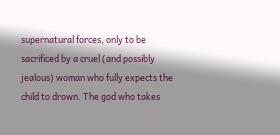supernatural forces, only to be sacrificed by a cruel (and possibly jealous) woman who fully expects the child to drown. The god who takes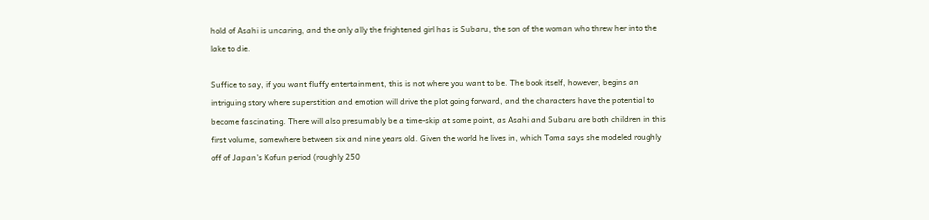hold of Asahi is uncaring, and the only ally the frightened girl has is Subaru, the son of the woman who threw her into the lake to die.

Suffice to say, if you want fluffy entertainment, this is not where you want to be. The book itself, however, begins an intriguing story where superstition and emotion will drive the plot going forward, and the characters have the potential to become fascinating. There will also presumably be a time-skip at some point, as Asahi and Subaru are both children in this first volume, somewhere between six and nine years old. Given the world he lives in, which Toma says she modeled roughly off of Japan's Kofun period (roughly 250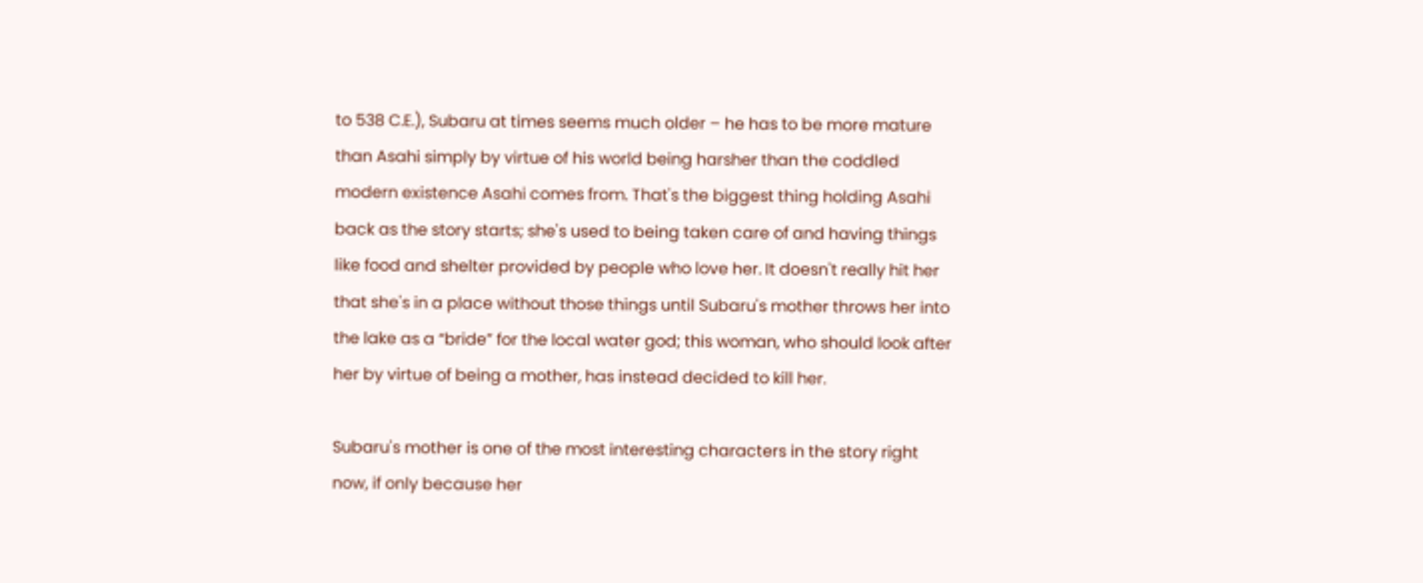to 538 C.E.), Subaru at times seems much older – he has to be more mature than Asahi simply by virtue of his world being harsher than the coddled modern existence Asahi comes from. That's the biggest thing holding Asahi back as the story starts; she's used to being taken care of and having things like food and shelter provided by people who love her. It doesn't really hit her that she's in a place without those things until Subaru's mother throws her into the lake as a “bride” for the local water god; this woman, who should look after her by virtue of being a mother, has instead decided to kill her.

Subaru's mother is one of the most interesting characters in the story right now, if only because her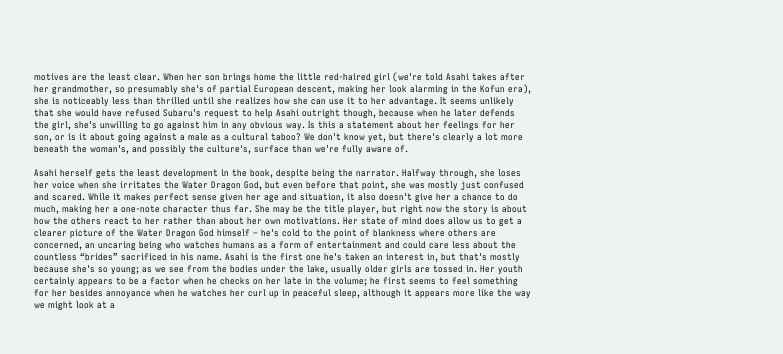motives are the least clear. When her son brings home the little red-haired girl (we're told Asahi takes after her grandmother, so presumably she's of partial European descent, making her look alarming in the Kofun era), she is noticeably less than thrilled until she realizes how she can use it to her advantage. It seems unlikely that she would have refused Subaru's request to help Asahi outright though, because when he later defends the girl, she's unwilling to go against him in any obvious way. Is this a statement about her feelings for her son, or is it about going against a male as a cultural taboo? We don't know yet, but there's clearly a lot more beneath the woman's, and possibly the culture's, surface than we're fully aware of.

Asahi herself gets the least development in the book, despite being the narrator. Halfway through, she loses her voice when she irritates the Water Dragon God, but even before that point, she was mostly just confused and scared. While it makes perfect sense given her age and situation, it also doesn't give her a chance to do much, making her a one-note character thus far. She may be the title player, but right now the story is about how the others react to her rather than about her own motivations. Her state of mind does allow us to get a clearer picture of the Water Dragon God himself – he's cold to the point of blankness where others are concerned, an uncaring being who watches humans as a form of entertainment and could care less about the countless “brides” sacrificed in his name. Asahi is the first one he's taken an interest in, but that's mostly because she's so young; as we see from the bodies under the lake, usually older girls are tossed in. Her youth certainly appears to be a factor when he checks on her late in the volume; he first seems to feel something for her besides annoyance when he watches her curl up in peaceful sleep, although it appears more like the way we might look at a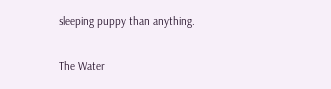sleeping puppy than anything.

The Water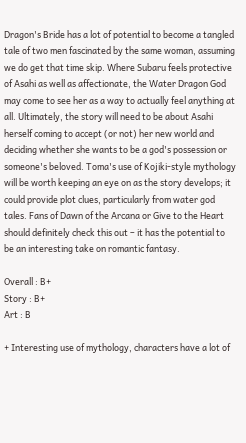Dragon's Bride has a lot of potential to become a tangled tale of two men fascinated by the same woman, assuming we do get that time skip. Where Subaru feels protective of Asahi as well as affectionate, the Water Dragon God may come to see her as a way to actually feel anything at all. Ultimately, the story will need to be about Asahi herself coming to accept (or not) her new world and deciding whether she wants to be a god's possession or someone's beloved. Toma's use of Kojiki-style mythology will be worth keeping an eye on as the story develops; it could provide plot clues, particularly from water god tales. Fans of Dawn of the Arcana or Give to the Heart should definitely check this out – it has the potential to be an interesting take on romantic fantasy.

Overall : B+
Story : B+
Art : B

+ Interesting use of mythology, characters have a lot of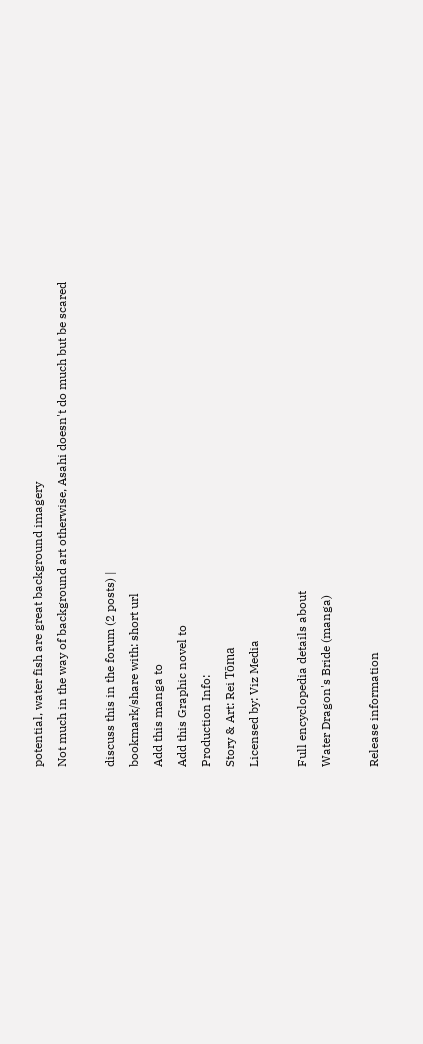potential, water fish are great background imagery
Not much in the way of background art otherwise, Asahi doesn't do much but be scared

discuss this in the forum (2 posts) |
bookmark/share with: short url
Add this manga to
Add this Graphic novel to
Production Info:
Story & Art: Rei Tōma
Licensed by: Viz Media

Full encyclopedia details about
Water Dragon's Bride (manga)

Release information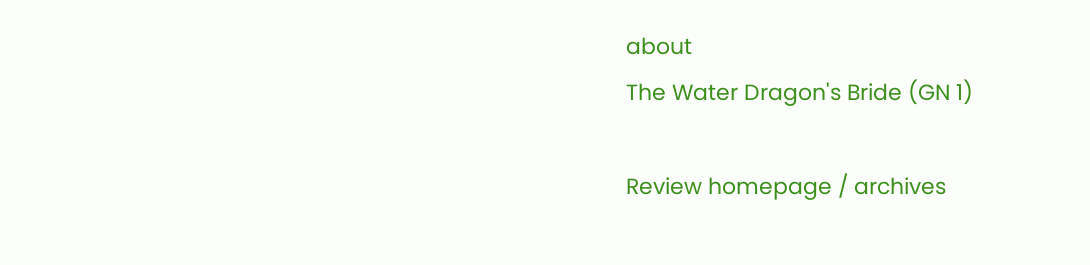about
The Water Dragon's Bride (GN 1)

Review homepage / archives